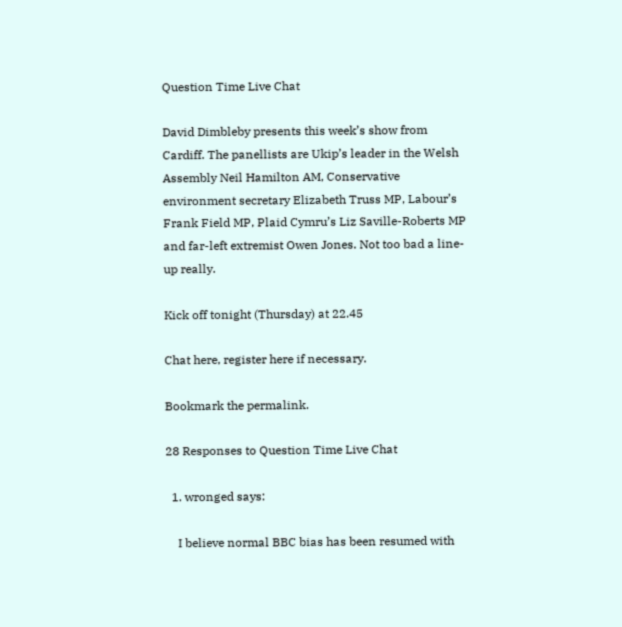Question Time Live Chat

David Dimbleby presents this week’s show from Cardiff. The panellists are Ukip’s leader in the Welsh Assembly Neil Hamilton AM, Conservative environment secretary Elizabeth Truss MP, Labour’s Frank Field MP, Plaid Cymru’s Liz Saville-Roberts MP and far-left extremist Owen Jones. Not too bad a line-up really.

Kick off tonight (Thursday) at 22.45

Chat here, register here if necessary.

Bookmark the permalink.

28 Responses to Question Time Live Chat

  1. wronged says:

    I believe normal BBC bias has been resumed with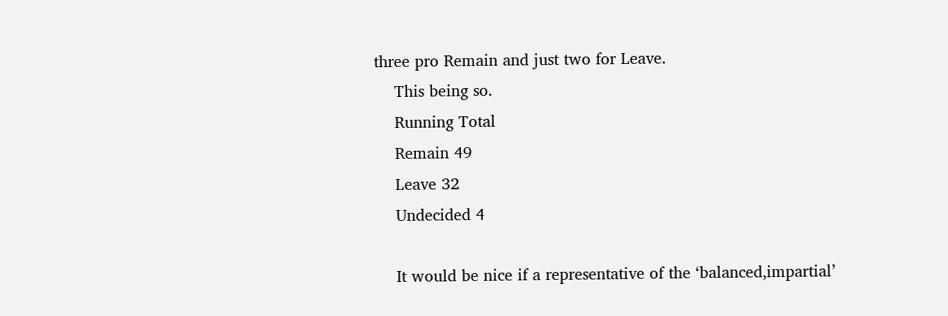three pro Remain and just two for Leave.
    This being so.
    Running Total
    Remain 49
    Leave 32
    Undecided 4

    It would be nice if a representative of the ‘balanced,impartial’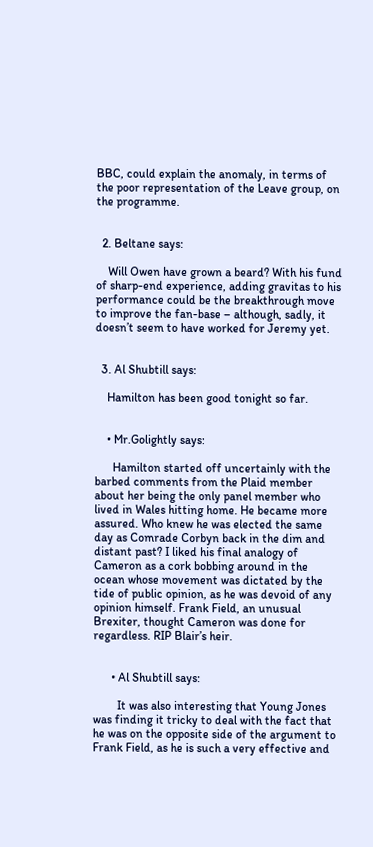BBC, could explain the anomaly, in terms of the poor representation of the Leave group, on the programme.


  2. Beltane says:

    Will Owen have grown a beard? With his fund of sharp-end experience, adding gravitas to his performance could be the breakthrough move to improve the fan-base – although, sadly, it doesn’t seem to have worked for Jeremy yet.


  3. Al Shubtill says:

    Hamilton has been good tonight so far.


    • Mr.Golightly says:

      Hamilton started off uncertainly with the barbed comments from the Plaid member about her being the only panel member who lived in Wales hitting home. He became more assured. Who knew he was elected the same day as Comrade Corbyn back in the dim and distant past? I liked his final analogy of Cameron as a cork bobbing around in the ocean whose movement was dictated by the tide of public opinion, as he was devoid of any opinion himself. Frank Field, an unusual Brexiter, thought Cameron was done for regardless. RIP Blair’s heir.


      • Al Shubtill says:

        It was also interesting that Young Jones was finding it tricky to deal with the fact that he was on the opposite side of the argument to Frank Field, as he is such a very effective and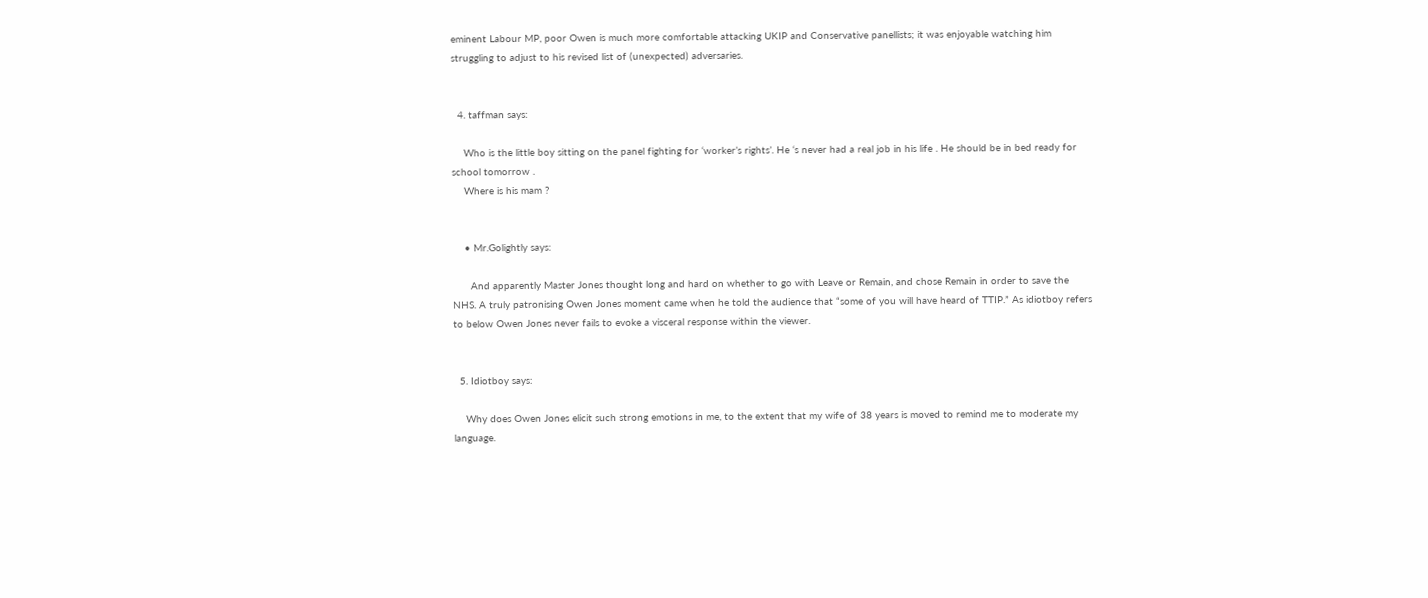eminent Labour MP, poor Owen is much more comfortable attacking UKIP and Conservative panellists; it was enjoyable watching him struggling to adjust to his revised list of (unexpected) adversaries.


  4. taffman says:

    Who is the little boy sitting on the panel fighting for ‘worker’s rights’. He ‘s never had a real job in his life . He should be in bed ready for school tomorrow .
    Where is his mam ?


    • Mr.Golightly says:

      And apparently Master Jones thought long and hard on whether to go with Leave or Remain, and chose Remain in order to save the NHS. A truly patronising Owen Jones moment came when he told the audience that “some of you will have heard of TTIP.” As idiotboy refers to below Owen Jones never fails to evoke a visceral response within the viewer.


  5. Idiotboy says:

    Why does Owen Jones elicit such strong emotions in me, to the extent that my wife of 38 years is moved to remind me to moderate my language.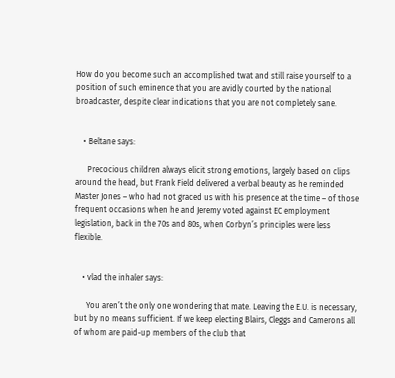How do you become such an accomplished twat and still raise yourself to a position of such eminence that you are avidly courted by the national broadcaster, despite clear indications that you are not completely sane.


    • Beltane says:

      Precocious children always elicit strong emotions, largely based on clips around the head, but Frank Field delivered a verbal beauty as he reminded Master Jones – who had not graced us with his presence at the time – of those frequent occasions when he and Jeremy voted against EC employment legislation, back in the 70s and 80s, when Corbyn’s principles were less flexible.


    • vlad the inhaler says:

      You aren’t the only one wondering that mate. Leaving the E.U. is necessary, but by no means sufficient. If we keep electing Blairs, Cleggs and Camerons all of whom are paid-up members of the club that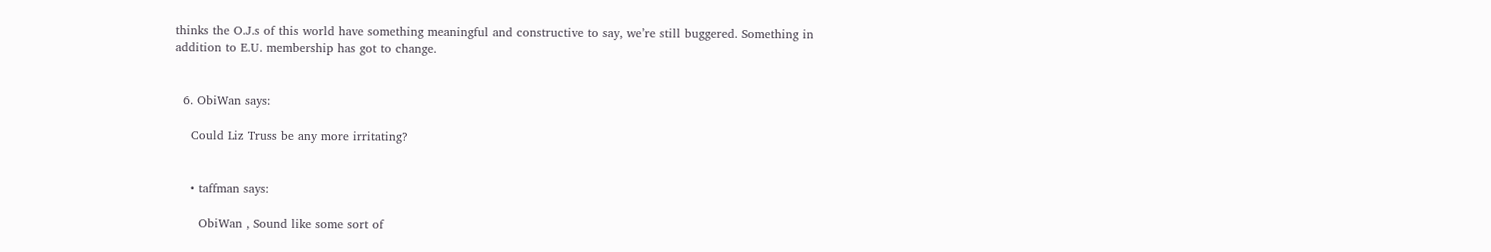thinks the O.J.s of this world have something meaningful and constructive to say, we’re still buggered. Something in addition to E.U. membership has got to change.


  6. ObiWan says:

    Could Liz Truss be any more irritating?


    • taffman says:

      ObiWan , Sound like some sort of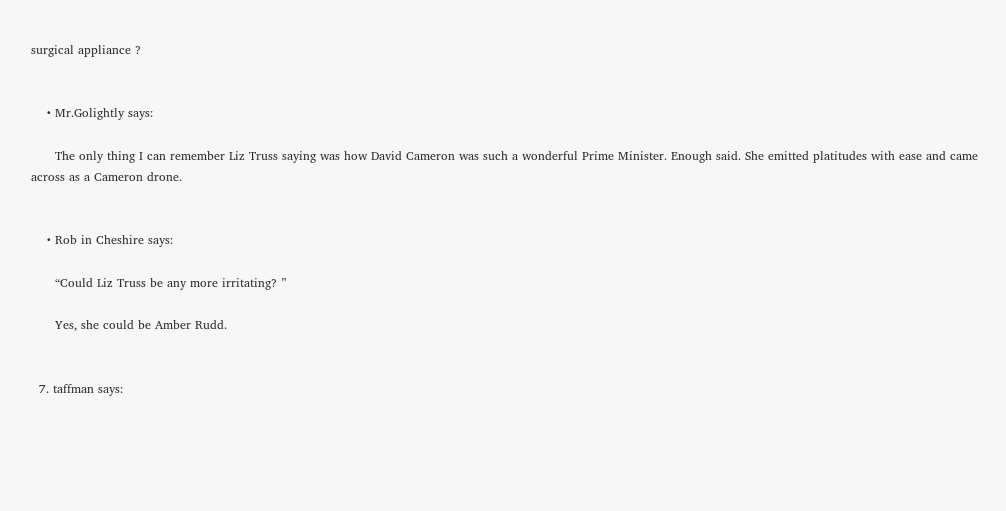surgical appliance ?


    • Mr.Golightly says:

      The only thing I can remember Liz Truss saying was how David Cameron was such a wonderful Prime Minister. Enough said. She emitted platitudes with ease and came across as a Cameron drone.


    • Rob in Cheshire says:

      “Could Liz Truss be any more irritating? ”

      Yes, she could be Amber Rudd.


  7. taffman says: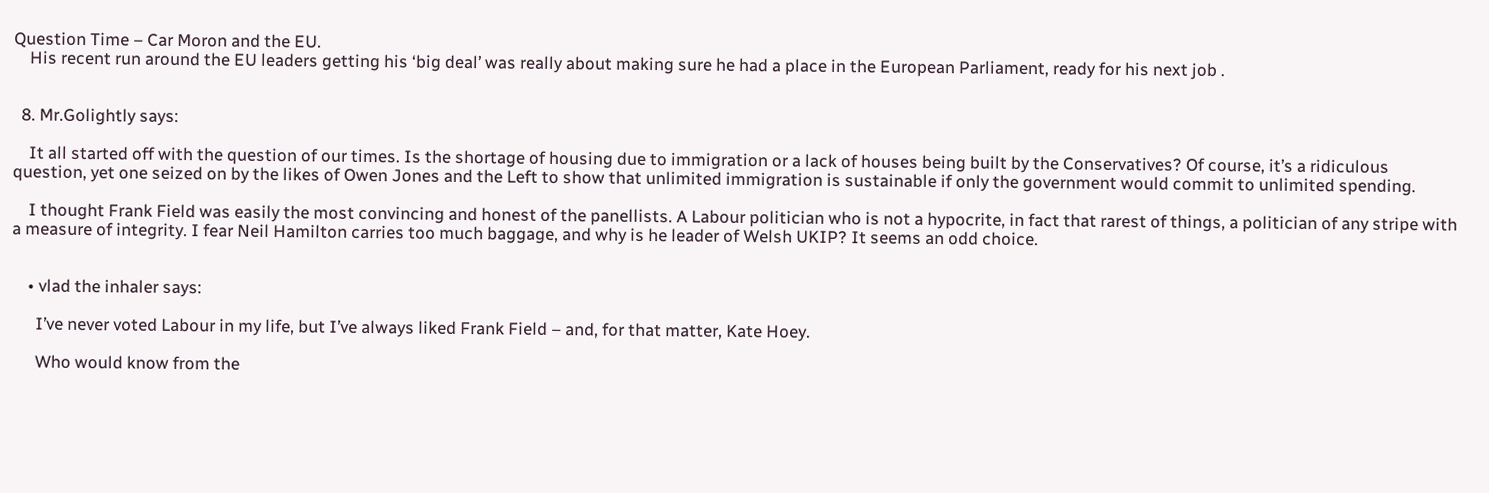Question Time – Car Moron and the EU.
    His recent run around the EU leaders getting his ‘big deal’ was really about making sure he had a place in the European Parliament, ready for his next job .


  8. Mr.Golightly says:

    It all started off with the question of our times. Is the shortage of housing due to immigration or a lack of houses being built by the Conservatives? Of course, it’s a ridiculous question, yet one seized on by the likes of Owen Jones and the Left to show that unlimited immigration is sustainable if only the government would commit to unlimited spending.

    I thought Frank Field was easily the most convincing and honest of the panellists. A Labour politician who is not a hypocrite, in fact that rarest of things, a politician of any stripe with a measure of integrity. I fear Neil Hamilton carries too much baggage, and why is he leader of Welsh UKIP? It seems an odd choice.


    • vlad the inhaler says:

      I’ve never voted Labour in my life, but I’ve always liked Frank Field – and, for that matter, Kate Hoey.

      Who would know from the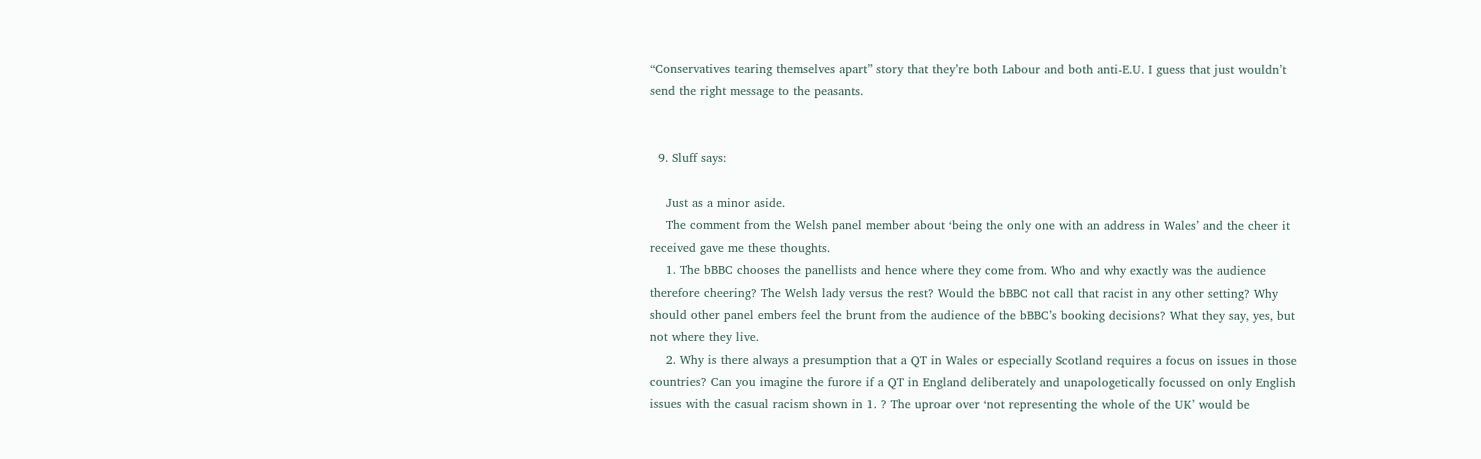“Conservatives tearing themselves apart” story that they’re both Labour and both anti-E.U. I guess that just wouldn’t send the right message to the peasants.


  9. Sluff says:

    Just as a minor aside.
    The comment from the Welsh panel member about ‘being the only one with an address in Wales’ and the cheer it received gave me these thoughts.
    1. The bBBC chooses the panellists and hence where they come from. Who and why exactly was the audience therefore cheering? The Welsh lady versus the rest? Would the bBBC not call that racist in any other setting? Why should other panel embers feel the brunt from the audience of the bBBC’s booking decisions? What they say, yes, but not where they live.
    2. Why is there always a presumption that a QT in Wales or especially Scotland requires a focus on issues in those countries? Can you imagine the furore if a QT in England deliberately and unapologetically focussed on only English issues with the casual racism shown in 1. ? The uproar over ‘not representing the whole of the UK’ would be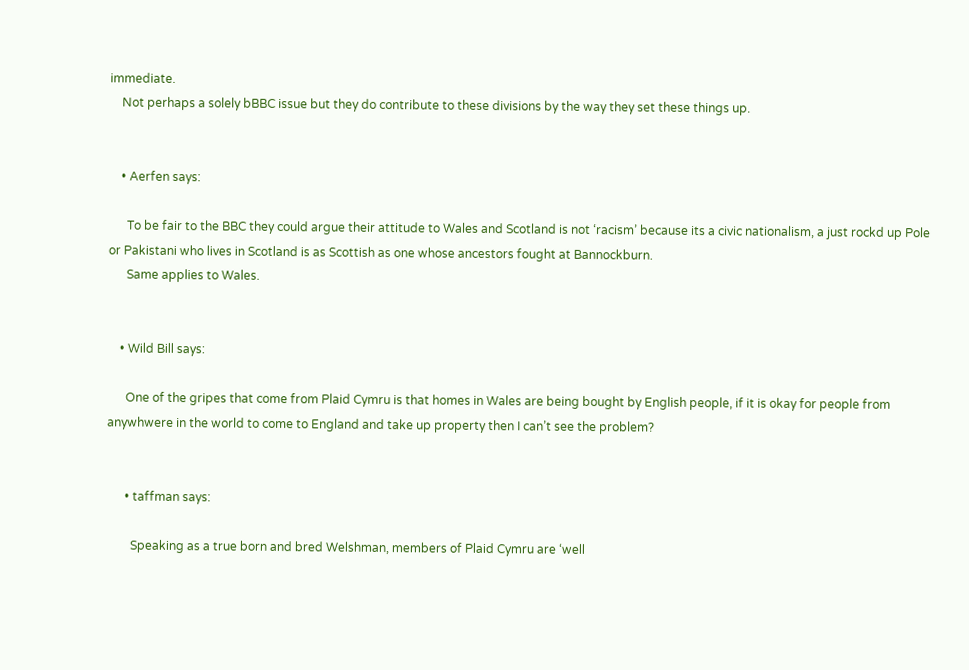immediate.
    Not perhaps a solely bBBC issue but they do contribute to these divisions by the way they set these things up.


    • Aerfen says:

      To be fair to the BBC they could argue their attitude to Wales and Scotland is not ‘racism’ because its a civic nationalism, a just rockd up Pole or Pakistani who lives in Scotland is as Scottish as one whose ancestors fought at Bannockburn.
      Same applies to Wales.


    • Wild Bill says:

      One of the gripes that come from Plaid Cymru is that homes in Wales are being bought by English people, if it is okay for people from anywhwere in the world to come to England and take up property then I can’t see the problem?


      • taffman says:

        Speaking as a true born and bred Welshman, members of Plaid Cymru are ‘well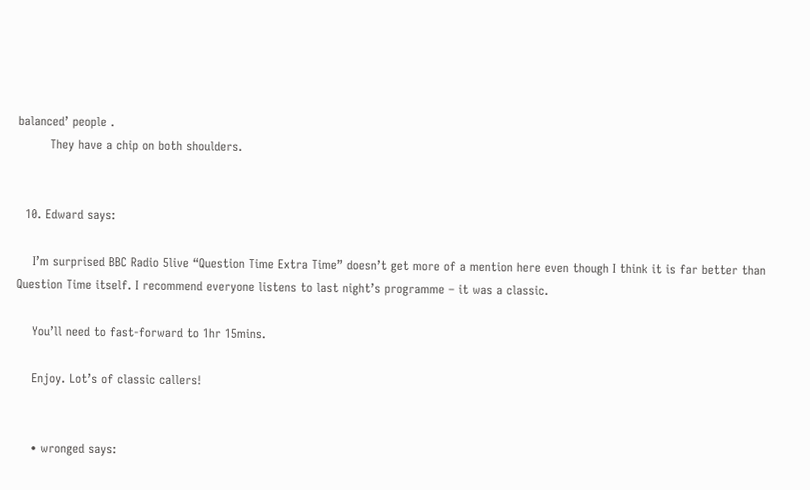balanced’ people .
        They have a chip on both shoulders.


  10. Edward says:

    I’m surprised BBC Radio 5live “Question Time Extra Time” doesn’t get more of a mention here even though I think it is far better than Question Time itself. I recommend everyone listens to last night’s programme – it was a classic.

    You’ll need to fast-forward to 1hr 15mins.

    Enjoy. Lot’s of classic callers!


    • wronged says: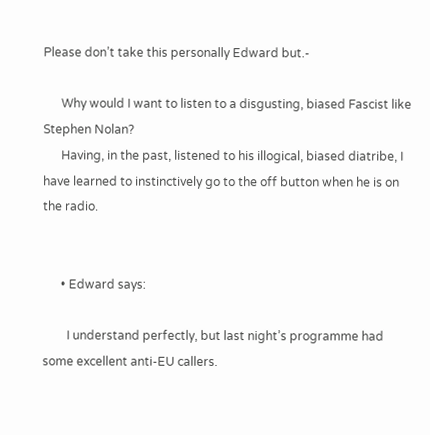Please don’t take this personally Edward but.-

      Why would I want to listen to a disgusting, biased Fascist like Stephen Nolan?
      Having, in the past, listened to his illogical, biased diatribe, I have learned to instinctively go to the off button when he is on the radio.


      • Edward says:

        I understand perfectly, but last night’s programme had some excellent anti-EU callers.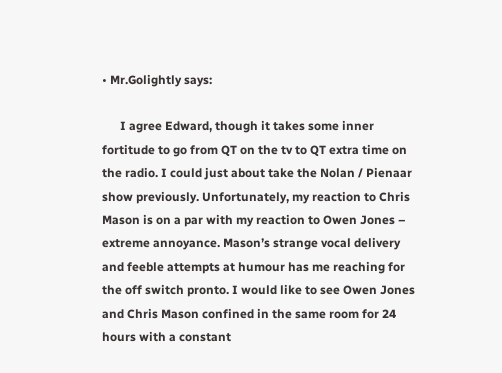• Mr.Golightly says:

      I agree Edward, though it takes some inner fortitude to go from QT on the tv to QT extra time on the radio. I could just about take the Nolan / Pienaar show previously. Unfortunately, my reaction to Chris Mason is on a par with my reaction to Owen Jones – extreme annoyance. Mason’s strange vocal delivery and feeble attempts at humour has me reaching for the off switch pronto. I would like to see Owen Jones and Chris Mason confined in the same room for 24 hours with a constant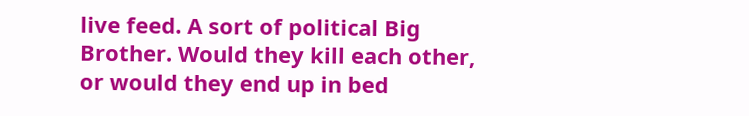live feed. A sort of political Big Brother. Would they kill each other, or would they end up in bed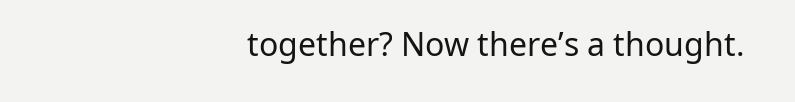together? Now there’s a thought.